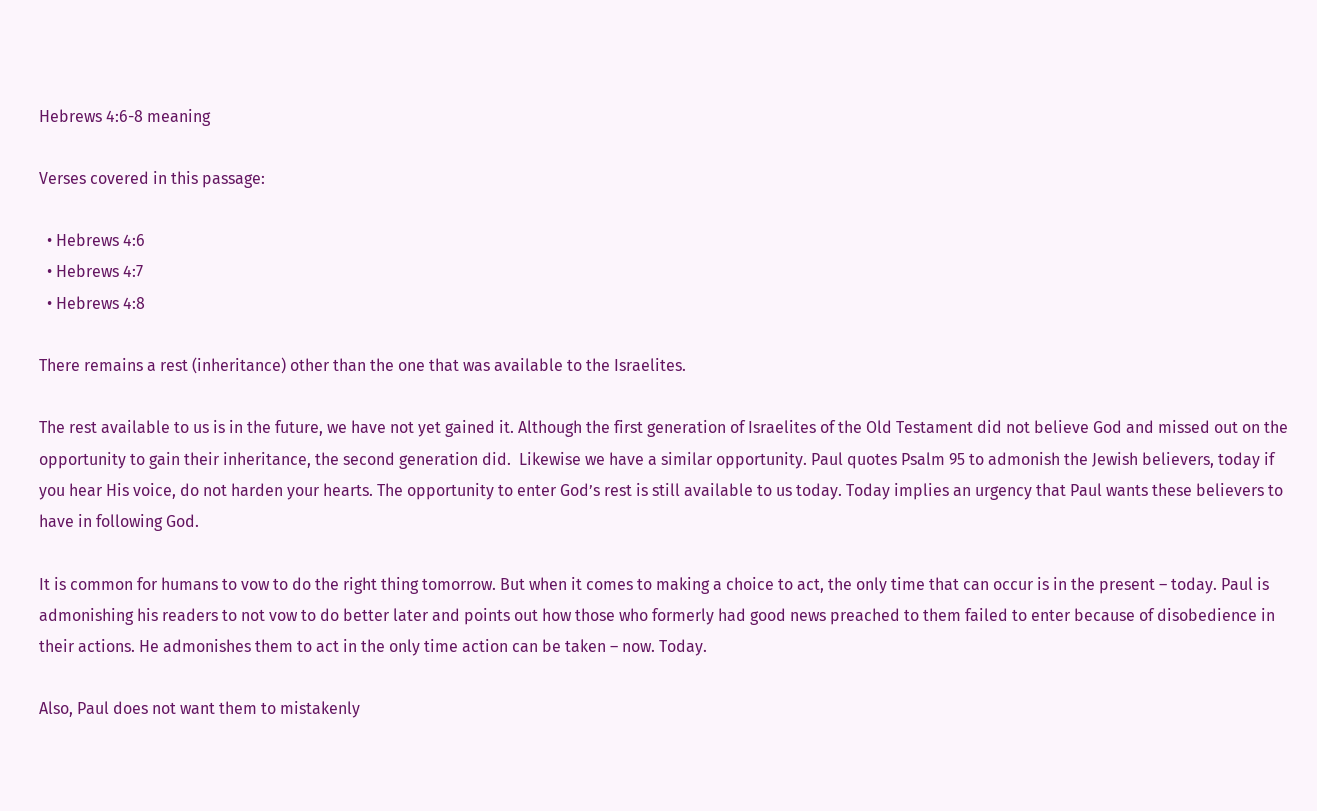Hebrews 4:6-8 meaning

Verses covered in this passage:

  • Hebrews 4:6
  • Hebrews 4:7
  • Hebrews 4:8

There remains a rest (inheritance) other than the one that was available to the Israelites.

The rest available to us is in the future, we have not yet gained it. Although the first generation of Israelites of the Old Testament did not believe God and missed out on the opportunity to gain their inheritance, the second generation did.  Likewise we have a similar opportunity. Paul quotes Psalm 95 to admonish the Jewish believers, today if you hear His voice, do not harden your hearts. The opportunity to enter God’s rest is still available to us today. Today implies an urgency that Paul wants these believers to have in following God.

It is common for humans to vow to do the right thing tomorrow. But when it comes to making a choice to act, the only time that can occur is in the present – today. Paul is admonishing his readers to not vow to do better later and points out how those who formerly had good news preached to them failed to enter because of disobedience in their actions. He admonishes them to act in the only time action can be taken – now. Today.

Also, Paul does not want them to mistakenly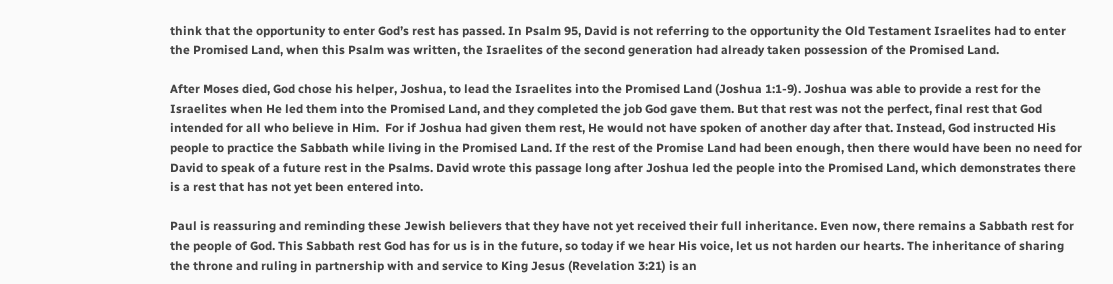think that the opportunity to enter God’s rest has passed. In Psalm 95, David is not referring to the opportunity the Old Testament Israelites had to enter the Promised Land, when this Psalm was written, the Israelites of the second generation had already taken possession of the Promised Land.

After Moses died, God chose his helper, Joshua, to lead the Israelites into the Promised Land (Joshua 1:1-9). Joshua was able to provide a rest for the Israelites when He led them into the Promised Land, and they completed the job God gave them. But that rest was not the perfect, final rest that God intended for all who believe in Him.  For if Joshua had given them rest, He would not have spoken of another day after that. Instead, God instructed His people to practice the Sabbath while living in the Promised Land. If the rest of the Promise Land had been enough, then there would have been no need for David to speak of a future rest in the Psalms. David wrote this passage long after Joshua led the people into the Promised Land, which demonstrates there is a rest that has not yet been entered into.

Paul is reassuring and reminding these Jewish believers that they have not yet received their full inheritance. Even now, there remains a Sabbath rest for the people of God. This Sabbath rest God has for us is in the future, so today if we hear His voice, let us not harden our hearts. The inheritance of sharing the throne and ruling in partnership with and service to King Jesus (Revelation 3:21) is an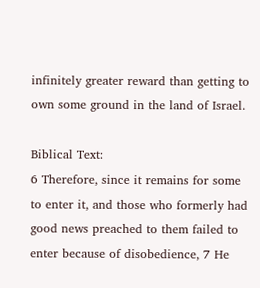infinitely greater reward than getting to own some ground in the land of Israel.

Biblical Text:
6 Therefore, since it remains for some to enter it, and those who formerly had good news preached to them failed to enter because of disobedience, 7 He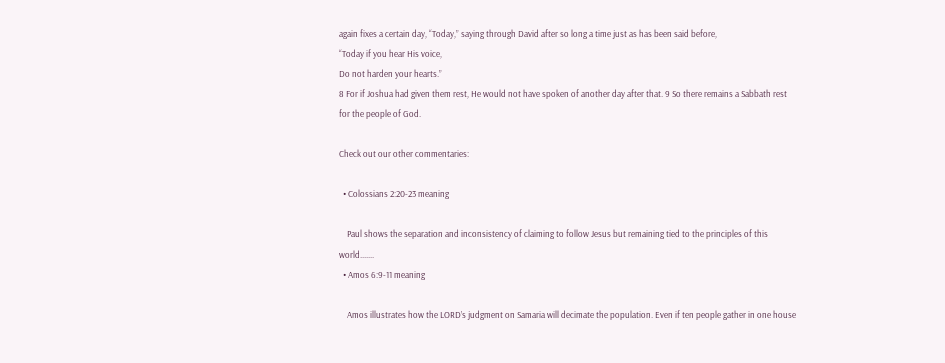again fixes a certain day, “Today,” saying through David after so long a time just as has been said before,
“Today if you hear His voice,
Do not harden your hearts.”
8 For if Joshua had given them rest, He would not have spoken of another day after that. 9 So there remains a Sabbath rest for the people of God.

Check out our other commentaries:

  • Colossians 2:20-23 meaning

    Paul shows the separation and inconsistency of claiming to follow Jesus but remaining tied to the principles of this world.......
  • Amos 6:9-11 meaning

    Amos illustrates how the LORD’s judgment on Samaria will decimate the population. Even if ten people gather in one house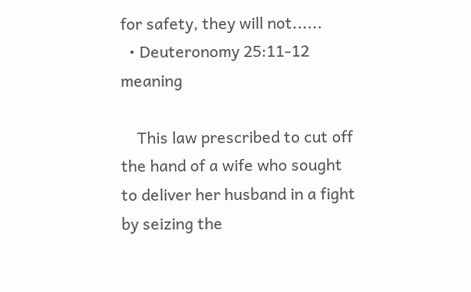for safety, they will not......
  • Deuteronomy 25:11-12 meaning

    This law prescribed to cut off the hand of a wife who sought to deliver her husband in a fight by seizing the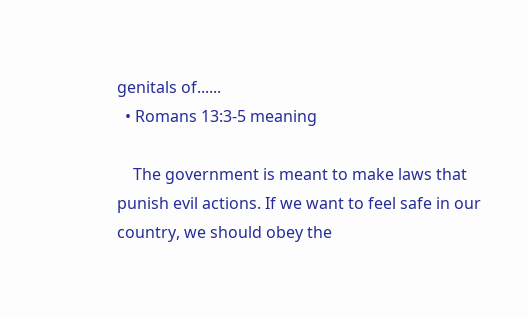genitals of......
  • Romans 13:3-5 meaning

    The government is meant to make laws that punish evil actions. If we want to feel safe in our country, we should obey the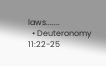laws.......
  • Deuteronomy 11:22-25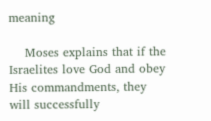meaning

    Moses explains that if the Israelites love God and obey His commandments, they will successfully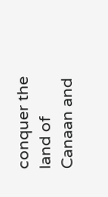conquer the land of Canaan and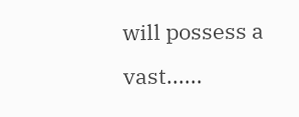will possess a vast......